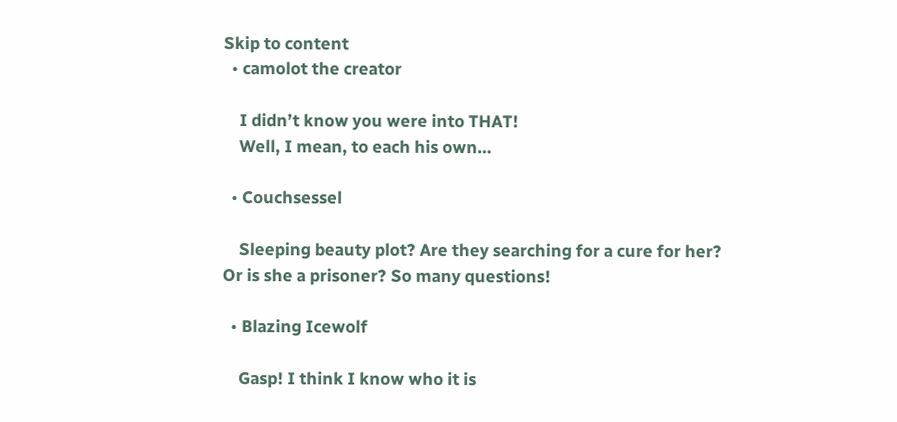Skip to content
  • camolot the creator

    I didn’t know you were into THAT!
    Well, I mean, to each his own…

  • Couchsessel

    Sleeping beauty plot? Are they searching for a cure for her? Or is she a prisoner? So many questions!

  • Blazing Icewolf

    Gasp! I think I know who it is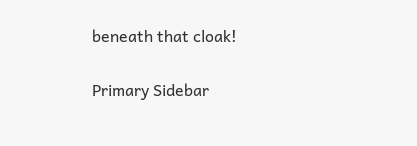beneath that cloak!

Primary Sidebar